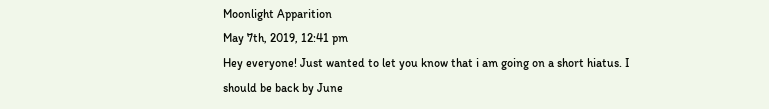Moonlight Apparition
May 7th, 2019, 12:41 pm
Hey everyone! Just wanted to let you know that i am going on a short hiatus. I should be back by June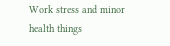Work stress and minor health things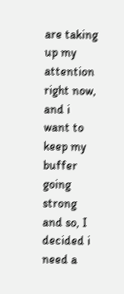are taking up my attention right now, and i want to keep my buffer going strong and so, I decided i need a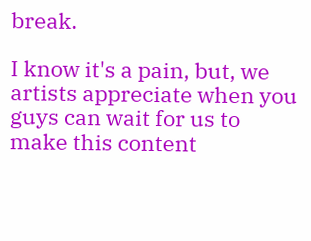break.

I know it's a pain, but, we artists appreciate when you guys can wait for us to make this content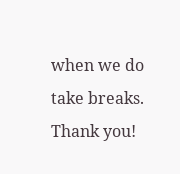when we do take breaks. Thank you!